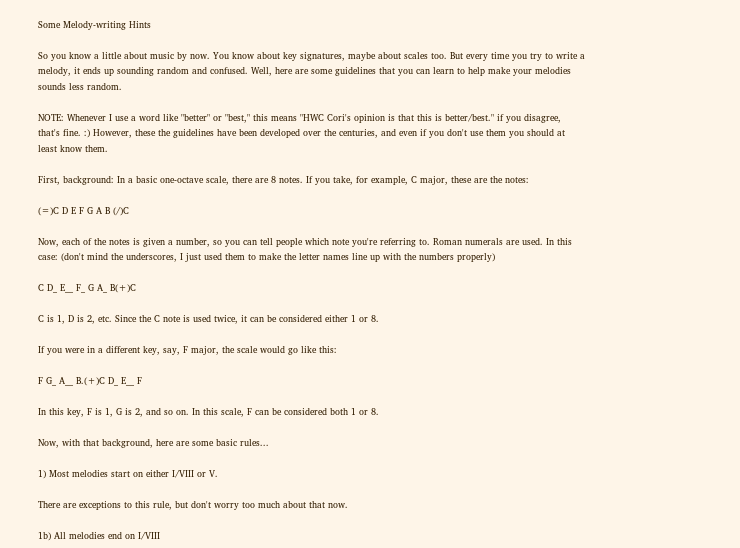Some Melody-writing Hints

So you know a little about music by now. You know about key signatures, maybe about scales too. But every time you try to write a melody, it ends up sounding random and confused. Well, here are some guidelines that you can learn to help make your melodies sounds less random.

NOTE: Whenever I use a word like "better" or "best," this means "HWC Cori's opinion is that this is better/best." if you disagree, that's fine. :) However, these the guidelines have been developed over the centuries, and even if you don't use them you should at least know them.

First, background: In a basic one-octave scale, there are 8 notes. If you take, for example, C major, these are the notes:

(=)C D E F G A B (/)C

Now, each of the notes is given a number, so you can tell people which note you're referring to. Roman numerals are used. In this case: (don't mind the underscores, I just used them to make the letter names line up with the numbers properly)

C D_ E__ F_ G A_ B(+)C

C is 1, D is 2, etc. Since the C note is used twice, it can be considered either 1 or 8.

If you were in a different key, say, F major, the scale would go like this:

F G_ A__ B.(+)C D_ E__ F

In this key, F is 1, G is 2, and so on. In this scale, F can be considered both 1 or 8.

Now, with that background, here are some basic rules...

1) Most melodies start on either I/VIII or V.

There are exceptions to this rule, but don't worry too much about that now.

1b) All melodies end on I/VIII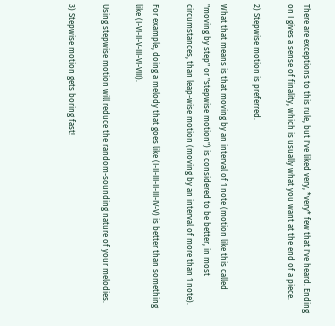There are exceptions to this rule, but I've liked very, *very* few that I've heard. Ending on I gives a sense of finality, which is usually what you want at the end of a piece.

2) Stepwise motion is preferred.

What that means is that moving by an interval of 1 note (motion like this called "moving by step" or "stepwise motion") is considered to be better, in most circumstances, than leap-wise motion (moving by an interval of more than 1 note).

For example, doing a melody that goes like (I-II-III-II-III-IV-V) is better than something like (I-VI-II-V-III-VI-VIII).

Using stepwise motion will reduce the random-sounding nature of your melodies.

3) Stepwise motion gets boring fast!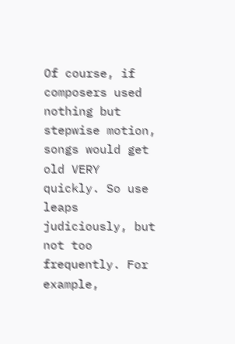Of course, if composers used nothing but stepwise motion, songs would get old VERY quickly. So use leaps judiciously, but not too frequently. For example,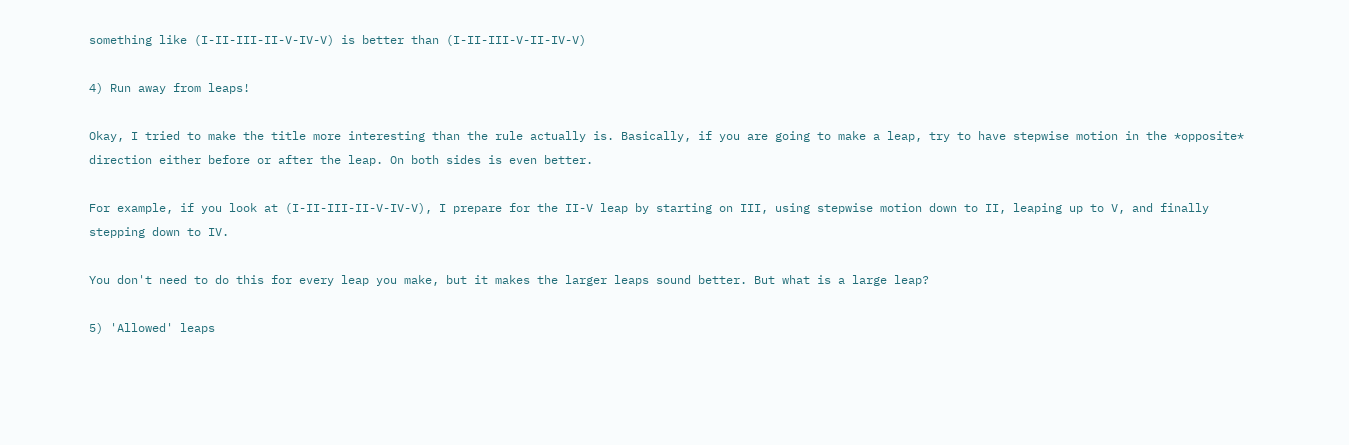something like (I-II-III-II-V-IV-V) is better than (I-II-III-V-II-IV-V)

4) Run away from leaps!

Okay, I tried to make the title more interesting than the rule actually is. Basically, if you are going to make a leap, try to have stepwise motion in the *opposite* direction either before or after the leap. On both sides is even better.

For example, if you look at (I-II-III-II-V-IV-V), I prepare for the II-V leap by starting on III, using stepwise motion down to II, leaping up to V, and finally stepping down to IV.

You don't need to do this for every leap you make, but it makes the larger leaps sound better. But what is a large leap?

5) 'Allowed' leaps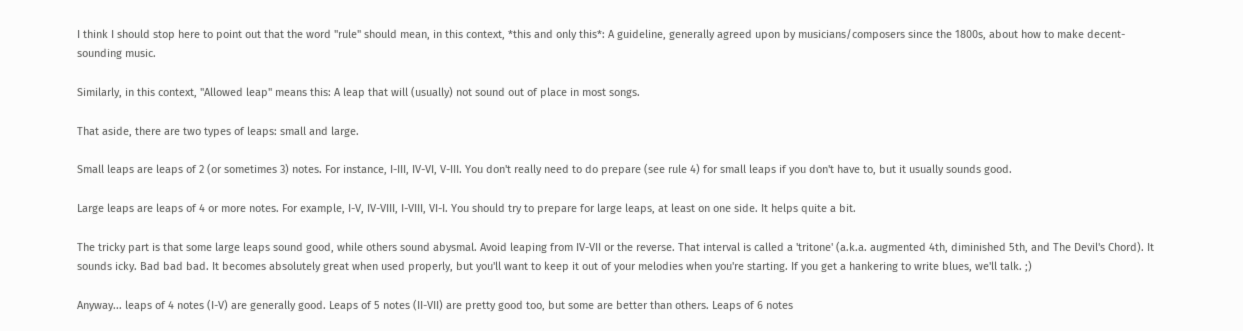I think I should stop here to point out that the word "rule" should mean, in this context, *this and only this*: A guideline, generally agreed upon by musicians/composers since the 1800s, about how to make decent-sounding music.

Similarly, in this context, "Allowed leap" means this: A leap that will (usually) not sound out of place in most songs.

That aside, there are two types of leaps: small and large.

Small leaps are leaps of 2 (or sometimes 3) notes. For instance, I-III, IV-VI, V-III. You don't really need to do prepare (see rule 4) for small leaps if you don't have to, but it usually sounds good.

Large leaps are leaps of 4 or more notes. For example, I-V, IV-VIII, I-VIII, VI-I. You should try to prepare for large leaps, at least on one side. It helps quite a bit.

The tricky part is that some large leaps sound good, while others sound abysmal. Avoid leaping from IV-VII or the reverse. That interval is called a 'tritone' (a.k.a. augmented 4th, diminished 5th, and The Devil's Chord). It sounds icky. Bad bad bad. It becomes absolutely great when used properly, but you'll want to keep it out of your melodies when you're starting. If you get a hankering to write blues, we'll talk. ;)

Anyway... leaps of 4 notes (I-V) are generally good. Leaps of 5 notes (II-VII) are pretty good too, but some are better than others. Leaps of 6 notes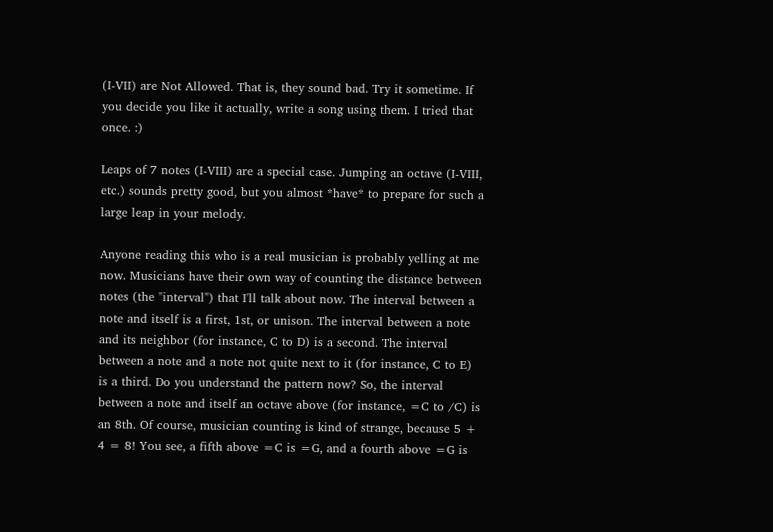(I-VII) are Not Allowed. That is, they sound bad. Try it sometime. If you decide you like it actually, write a song using them. I tried that once. :)

Leaps of 7 notes (I-VIII) are a special case. Jumping an octave (I-VIII, etc.) sounds pretty good, but you almost *have* to prepare for such a large leap in your melody.

Anyone reading this who is a real musician is probably yelling at me now. Musicians have their own way of counting the distance between notes (the "interval") that I'll talk about now. The interval between a note and itself is a first, 1st, or unison. The interval between a note and its neighbor (for instance, C to D) is a second. The interval between a note and a note not quite next to it (for instance, C to E) is a third. Do you understand the pattern now? So, the interval between a note and itself an octave above (for instance, =C to /C) is an 8th. Of course, musician counting is kind of strange, because 5 + 4 = 8! You see, a fifth above =C is =G, and a fourth above =G is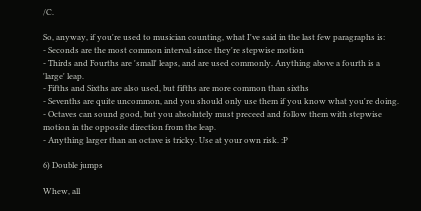/C.

So, anyway, if you're used to musician counting, what I've said in the last few paragraphs is:
- Seconds are the most common interval since they're stepwise motion
- Thirds and Fourths are 'small' leaps, and are used commonly. Anything above a fourth is a 'large' leap.
- Fifths and Sixths are also used, but fifths are more common than sixths
- Sevenths are quite uncommon, and you should only use them if you know what you're doing.
- Octaves can sound good, but you absolutely must preceed and follow them with stepwise motion in the opposite direction from the leap.
- Anything larger than an octave is tricky. Use at your own risk. :P

6) Double jumps

Whew, all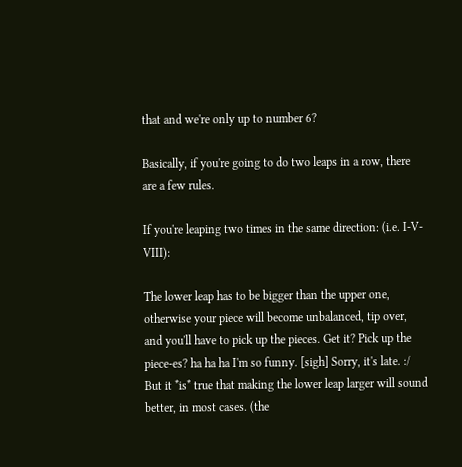that and we're only up to number 6?

Basically, if you're going to do two leaps in a row, there are a few rules.

If you're leaping two times in the same direction: (i.e. I-V-VIII):

The lower leap has to be bigger than the upper one, otherwise your piece will become unbalanced, tip over, and you'll have to pick up the pieces. Get it? Pick up the piece-es? ha ha ha I'm so funny. [sigh] Sorry, it's late. :/ But it *is* true that making the lower leap larger will sound better, in most cases. (the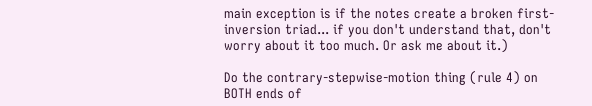main exception is if the notes create a broken first-inversion triad... if you don't understand that, don't worry about it too much. Or ask me about it.)

Do the contrary-stepwise-motion thing (rule 4) on BOTH ends of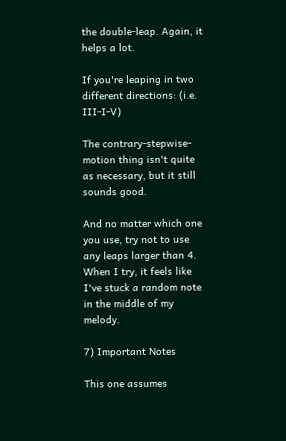the double-leap. Again, it helps a lot.

If you're leaping in two different directions: (i.e. III-I-V)

The contrary-stepwise-motion thing isn't quite as necessary, but it still sounds good.

And no matter which one you use, try not to use any leaps larger than 4. When I try, it feels like I've stuck a random note in the middle of my melody.

7) Important Notes

This one assumes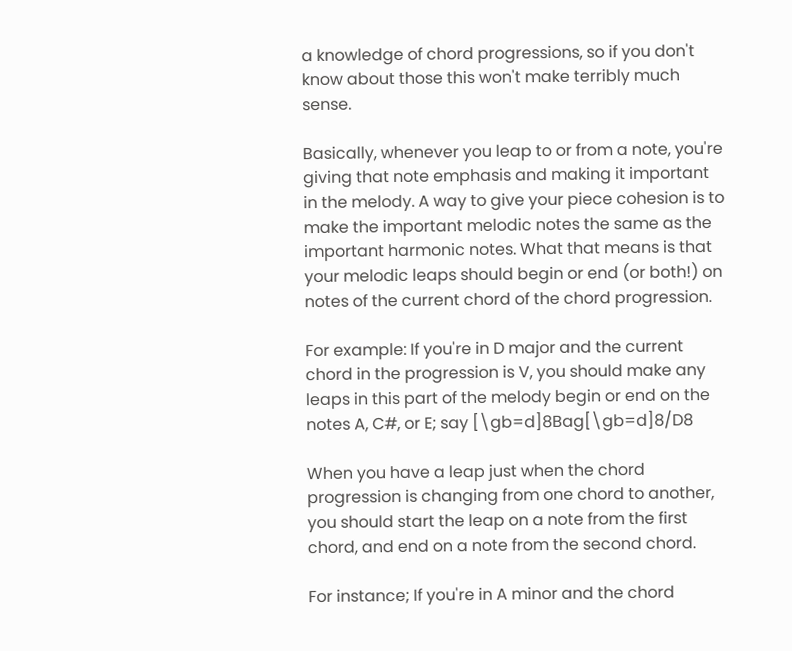a knowledge of chord progressions, so if you don't know about those this won't make terribly much sense.

Basically, whenever you leap to or from a note, you're giving that note emphasis and making it important in the melody. A way to give your piece cohesion is to make the important melodic notes the same as the important harmonic notes. What that means is that your melodic leaps should begin or end (or both!) on notes of the current chord of the chord progression.

For example: If you're in D major and the current chord in the progression is V, you should make any leaps in this part of the melody begin or end on the notes A, C#, or E; say [\gb=d]8Bag[\gb=d]8/D8

When you have a leap just when the chord progression is changing from one chord to another, you should start the leap on a note from the first chord, and end on a note from the second chord.

For instance; If you're in A minor and the chord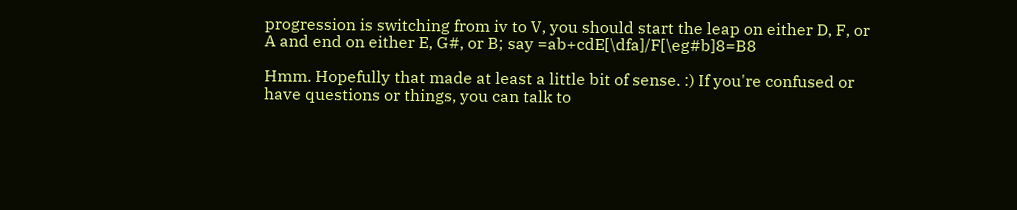progression is switching from iv to V, you should start the leap on either D, F, or A and end on either E, G#, or B; say =ab+cdE[\dfa]/F[\eg#b]8=B8

Hmm. Hopefully that made at least a little bit of sense. :) If you're confused or have questions or things, you can talk to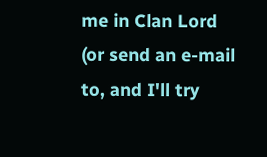me in Clan Lord (or send an e-mail to, and I'll try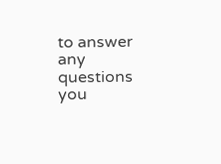to answer any questions you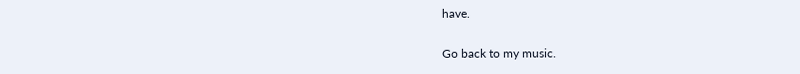have.

Go back to my music.